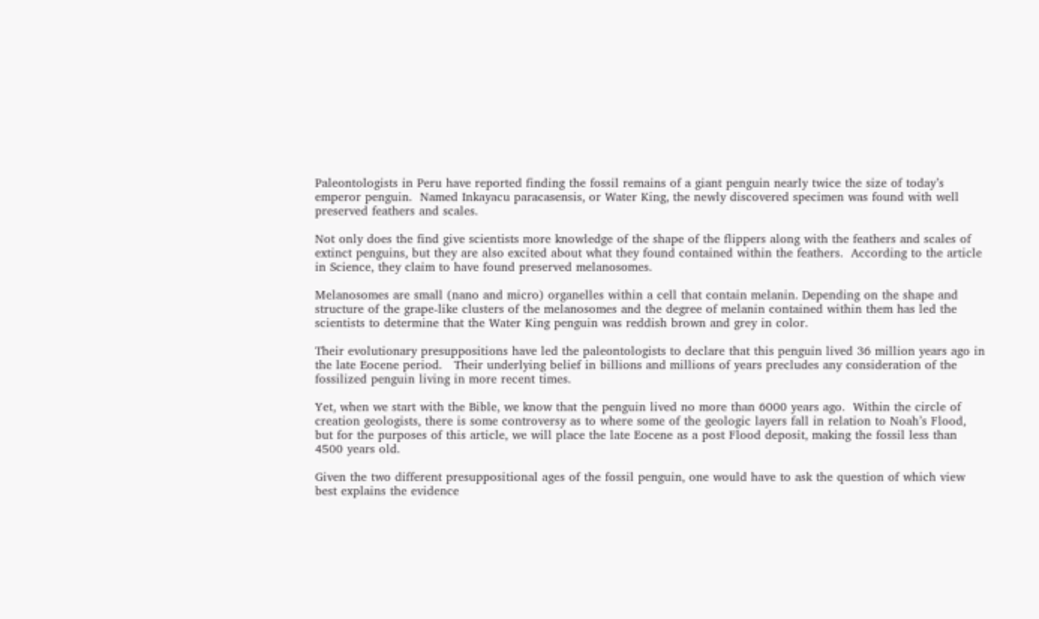Paleontologists in Peru have reported finding the fossil remains of a giant penguin nearly twice the size of today’s emperor penguin.  Named Inkayacu paracasensis, or Water King, the newly discovered specimen was found with well preserved feathers and scales.

Not only does the find give scientists more knowledge of the shape of the flippers along with the feathers and scales of extinct penguins, but they are also excited about what they found contained within the feathers.  According to the article in Science, they claim to have found preserved melanosomes.

Melanosomes are small (nano and micro) organelles within a cell that contain melanin. Depending on the shape and structure of the grape-like clusters of the melanosomes and the degree of melanin contained within them has led the scientists to determine that the Water King penguin was reddish brown and grey in color.

Their evolutionary presuppositions have led the paleontologists to declare that this penguin lived 36 million years ago in the late Eocene period.   Their underlying belief in billions and millions of years precludes any consideration of the fossilized penguin living in more recent times.

Yet, when we start with the Bible, we know that the penguin lived no more than 6000 years ago.  Within the circle of creation geologists, there is some controversy as to where some of the geologic layers fall in relation to Noah’s Flood, but for the purposes of this article, we will place the late Eocene as a post Flood deposit, making the fossil less than 4500 years old.

Given the two different presuppositional ages of the fossil penguin, one would have to ask the question of which view best explains the evidence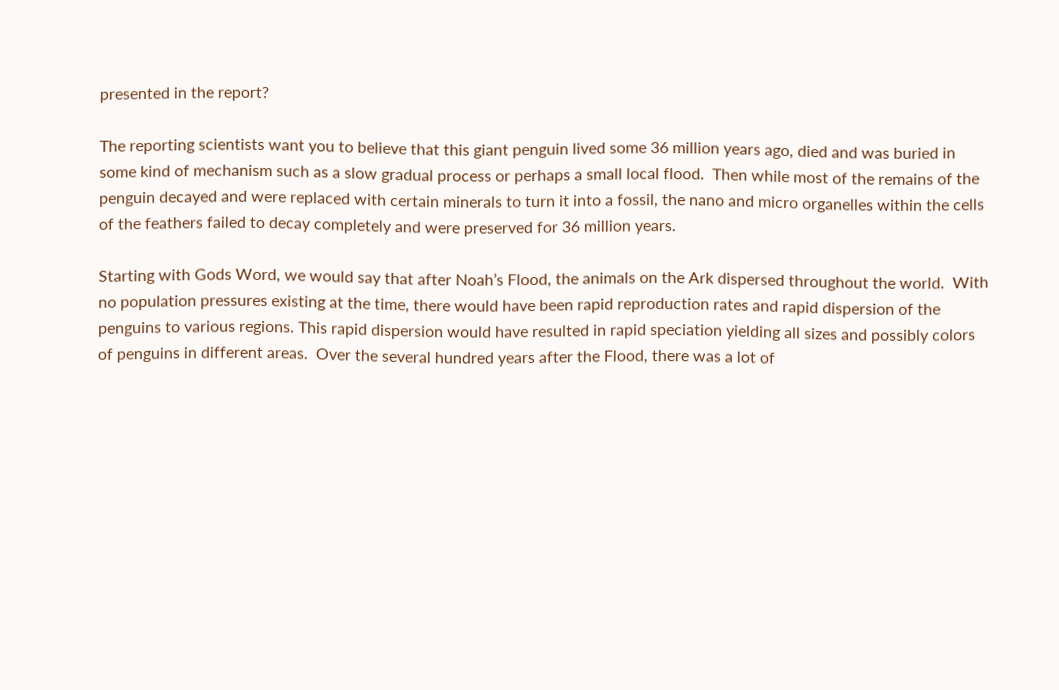presented in the report?

The reporting scientists want you to believe that this giant penguin lived some 36 million years ago, died and was buried in some kind of mechanism such as a slow gradual process or perhaps a small local flood.  Then while most of the remains of the penguin decayed and were replaced with certain minerals to turn it into a fossil, the nano and micro organelles within the cells of the feathers failed to decay completely and were preserved for 36 million years.

Starting with Gods Word, we would say that after Noah’s Flood, the animals on the Ark dispersed throughout the world.  With no population pressures existing at the time, there would have been rapid reproduction rates and rapid dispersion of the penguins to various regions. This rapid dispersion would have resulted in rapid speciation yielding all sizes and possibly colors of penguins in different areas.  Over the several hundred years after the Flood, there was a lot of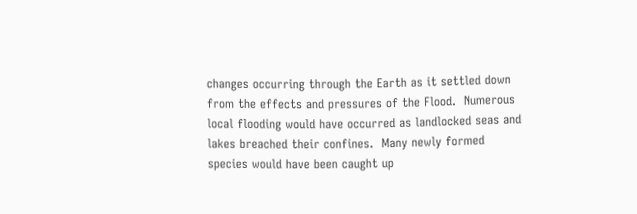changes occurring through the Earth as it settled down from the effects and pressures of the Flood.  Numerous local flooding would have occurred as landlocked seas and lakes breached their confines.  Many newly formed species would have been caught up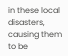in these local disasters, causing them to be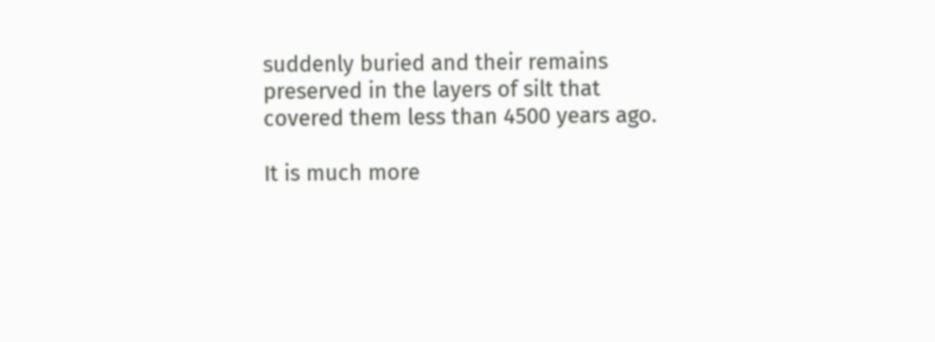suddenly buried and their remains preserved in the layers of silt that covered them less than 4500 years ago.

It is much more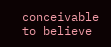conceivable to believe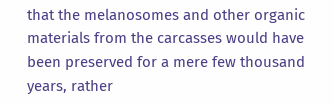that the melanosomes and other organic materials from the carcasses would have been preserved for a mere few thousand years, rather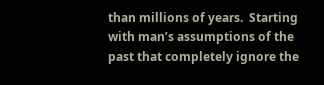than millions of years.  Starting with man’s assumptions of the past that completely ignore the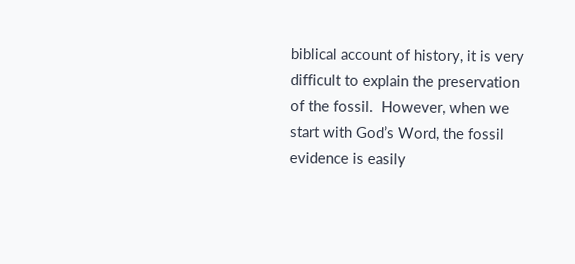biblical account of history, it is very difficult to explain the preservation of the fossil.  However, when we start with God’s Word, the fossil evidence is easily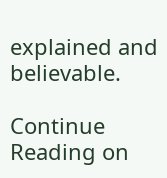explained and believable.

Continue Reading on